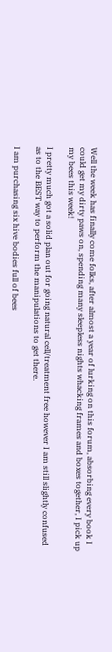Well the week has finally come folks, after almost a year of lurking on this forum, absorbing every book I could get my dirty paws on, spending many sleepless nights whacking frames and boxes together, I pick up my bees this week!

I pretty much got a solid plan out for going natural cell/treatment free however I am still slightly confused as to the BEST way to perform the manipulations to get there.

I am purchasing six hive bodies full of bees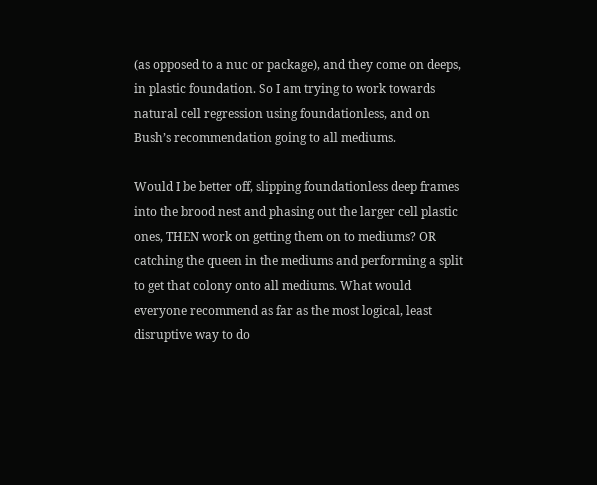(as opposed to a nuc or package), and they come on deeps, in plastic foundation. So I am trying to work towards natural cell regression using foundationless, and on Bush’s recommendation going to all mediums.

Would I be better off, slipping foundationless deep frames into the brood nest and phasing out the larger cell plastic ones, THEN work on getting them on to mediums? OR catching the queen in the mediums and performing a split to get that colony onto all mediums. What would everyone recommend as far as the most logical, least disruptive way to do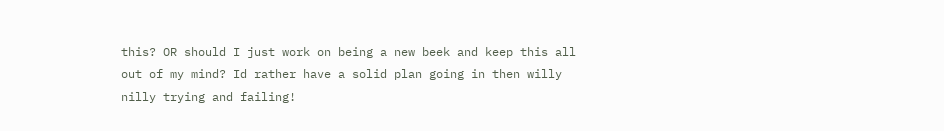this? OR should I just work on being a new beek and keep this all out of my mind? Id rather have a solid plan going in then willy nilly trying and failing!